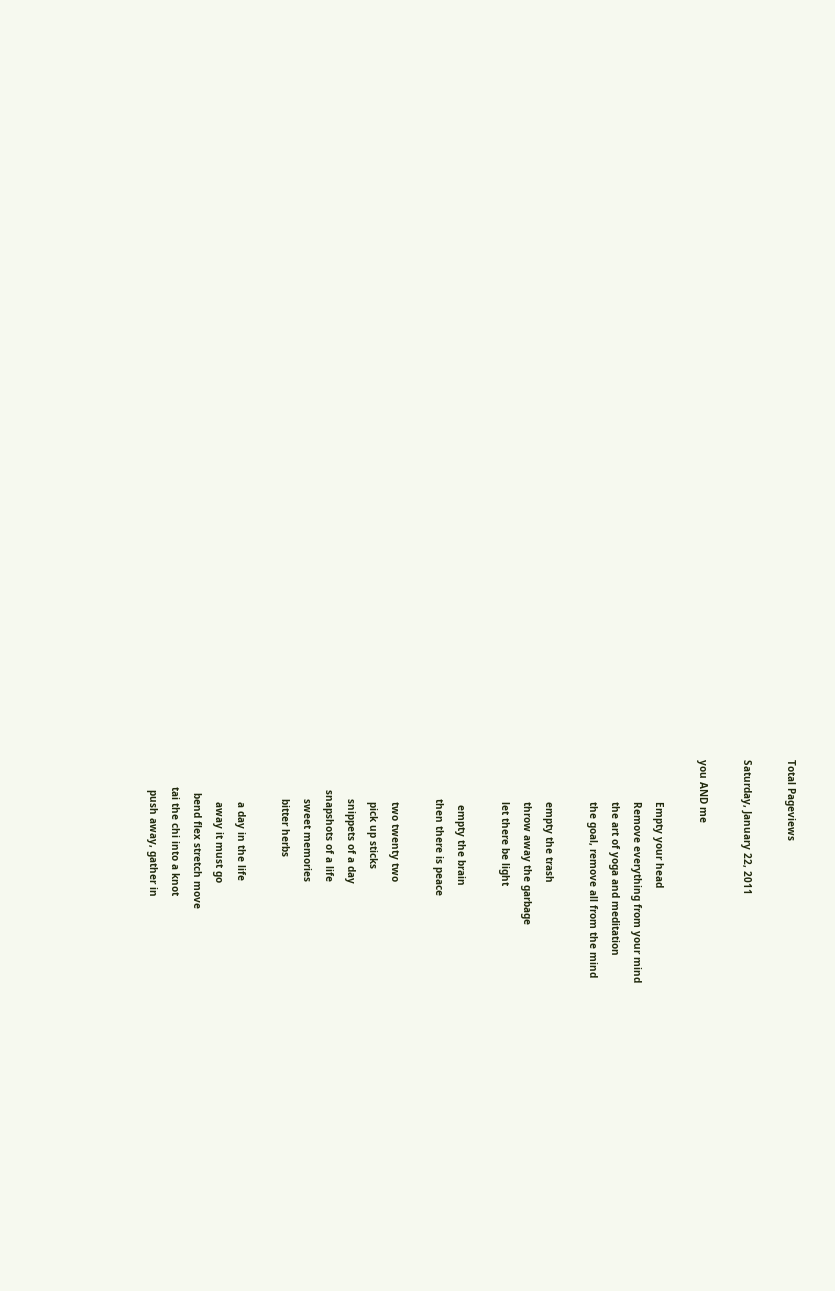Total Pageviews

Saturday, January 22, 2011

you AND me

              Empty your head
              Remove everything from your mind
              the art of yoga and meditation
              the goal, remove all from the mind

              empty the trash
              throw away the garbage
              let there be light

               empty the brain
             then there is peace

              two twenty two
              pick up sticks
             snippets of a day
          snapshots of a life
             sweet memories
             bitter herbs

              a day in the life
              away it must go
           bend flex stretch move
         tai the chi into a knot
          push away, gather in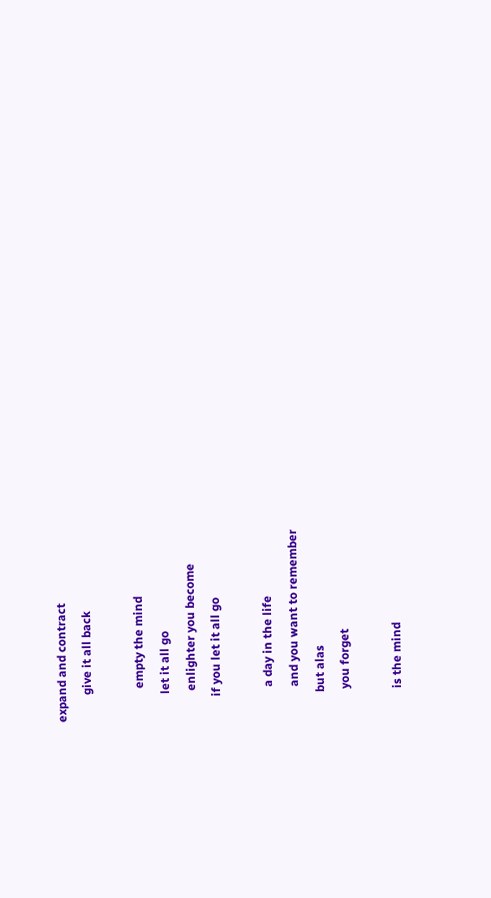expand and contract
         give it all back

           empty the mind
         let it all go
          enlighter you become
        if you let it all go

           a day in the life
           and you want to remember
         but alas
          you forget

          is the mind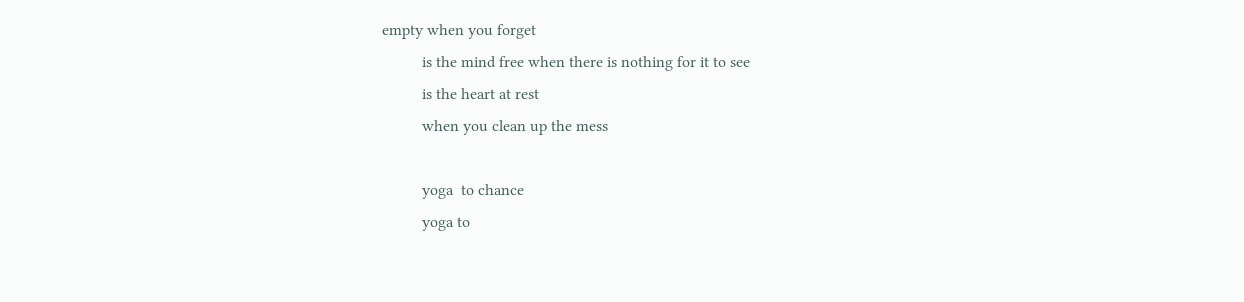empty when you forget
          is the mind free when there is nothing for it to see
          is the heart at rest
          when you clean up the mess

          yoga  to chance
          yoga to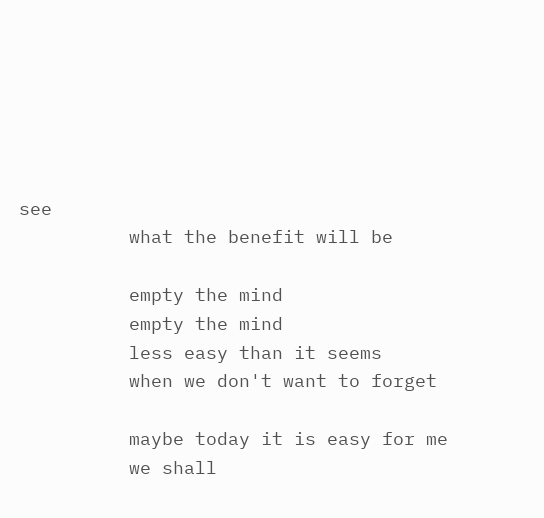see
          what the benefit will be

          empty the mind
          empty the mind
          less easy than it seems
          when we don't want to forget

          maybe today it is easy for me
          we shall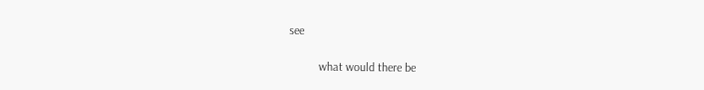see

          what would there be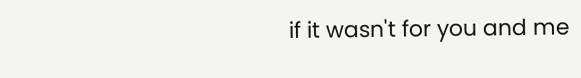if it wasn't for you and me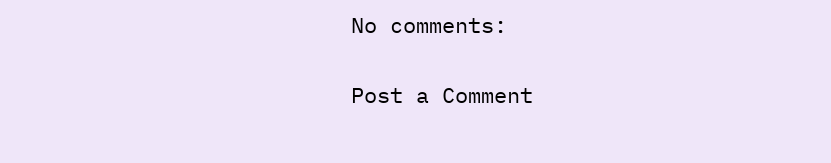No comments:

Post a Comment